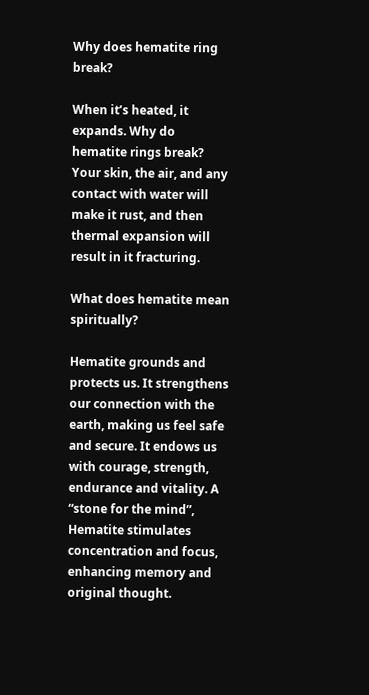Why does hematite ring break?

When it’s heated, it expands. Why do hematite rings break? Your skin, the air, and any contact with water will make it rust, and then thermal expansion will result in it fracturing.

What does hematite mean spiritually?

Hematite grounds and protects us. It strengthens our connection with the earth, making us feel safe and secure. It endows us with courage, strength, endurance and vitality. A “stone for the mind”, Hematite stimulates concentration and focus, enhancing memory and original thought.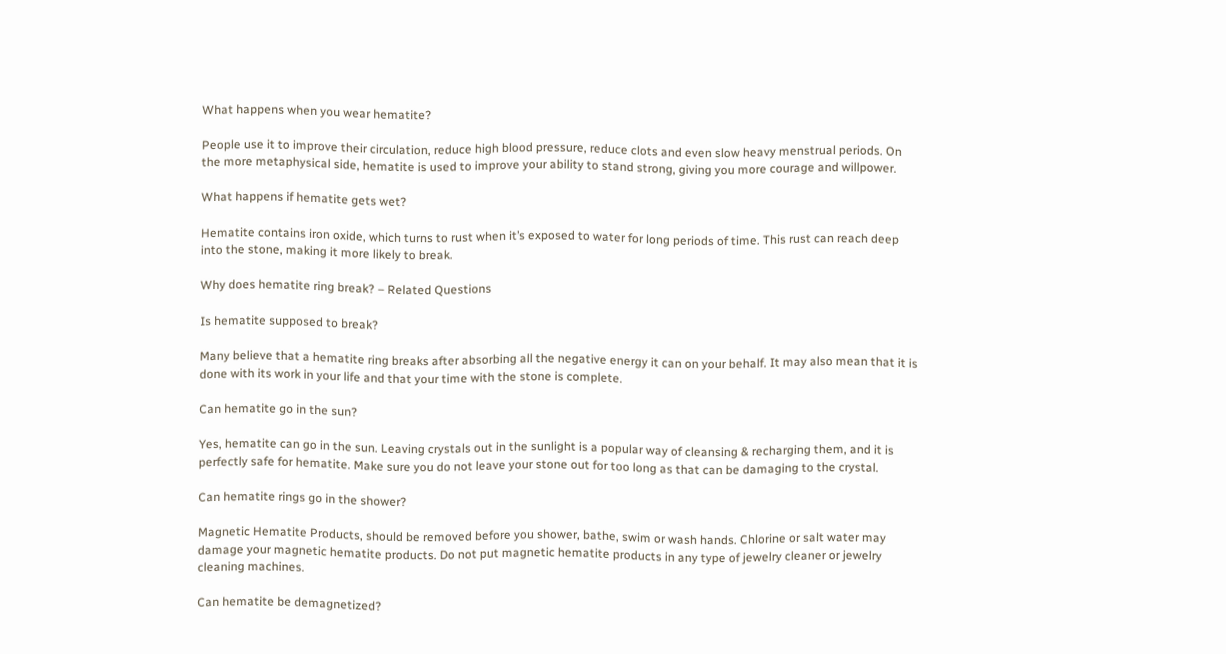What happens when you wear hematite?

People use it to improve their circulation, reduce high blood pressure, reduce clots and even slow heavy menstrual periods. On the more metaphysical side, hematite is used to improve your ability to stand strong, giving you more courage and willpower.

What happens if hematite gets wet?

Hematite contains iron oxide, which turns to rust when it’s exposed to water for long periods of time. This rust can reach deep into the stone, making it more likely to break.

Why does hematite ring break? – Related Questions

Is hematite supposed to break?

Many believe that a hematite ring breaks after absorbing all the negative energy it can on your behalf. It may also mean that it is done with its work in your life and that your time with the stone is complete.

Can hematite go in the sun?

Yes, hematite can go in the sun. Leaving crystals out in the sunlight is a popular way of cleansing & recharging them, and it is perfectly safe for hematite. Make sure you do not leave your stone out for too long as that can be damaging to the crystal.

Can hematite rings go in the shower?

Magnetic Hematite Products, should be removed before you shower, bathe, swim or wash hands. Chlorine or salt water may damage your magnetic hematite products. Do not put magnetic hematite products in any type of jewelry cleaner or jewelry cleaning machines.

Can hematite be demagnetized?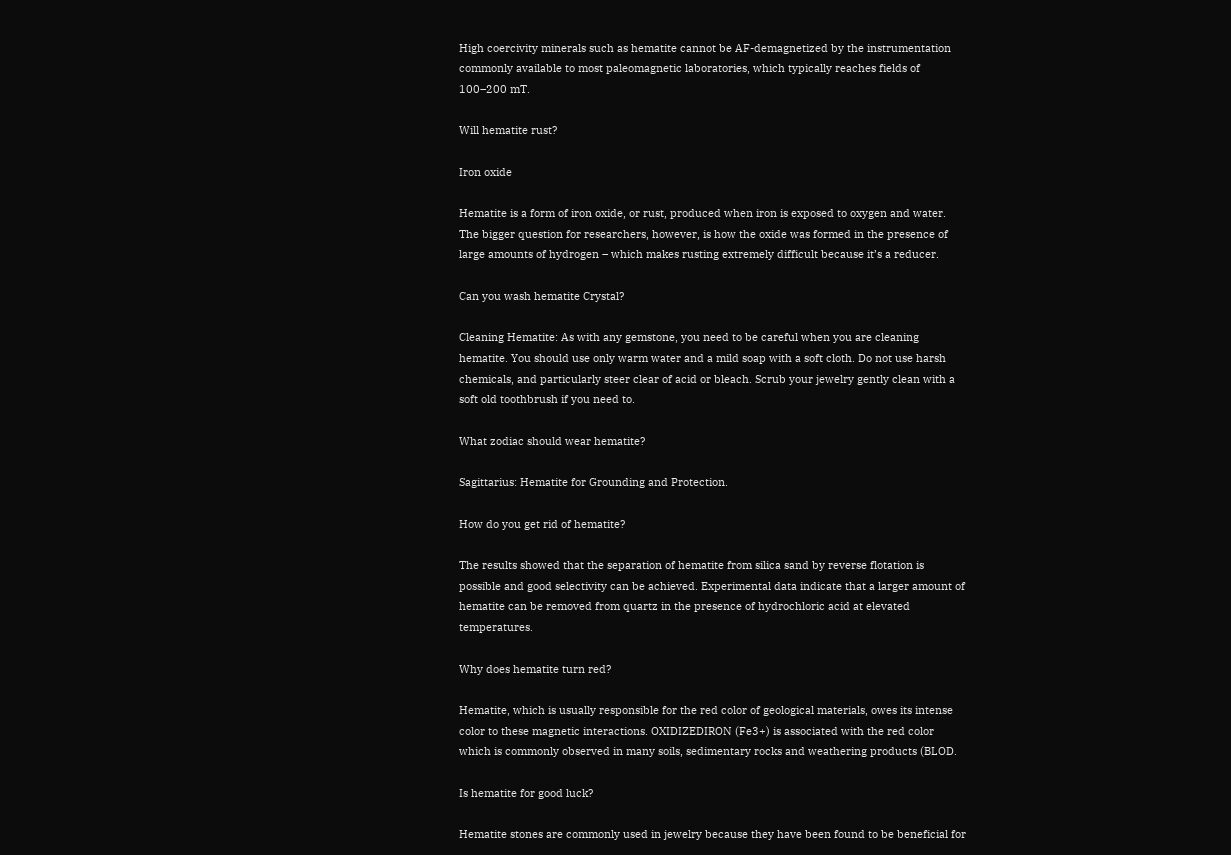High coercivity minerals such as hematite cannot be AF-demagnetized by the instrumentation commonly available to most paleomagnetic laboratories, which typically reaches fields of 100–200 mT.

Will hematite rust?

Iron oxide

Hematite is a form of iron oxide, or rust, produced when iron is exposed to oxygen and water. The bigger question for researchers, however, is how the oxide was formed in the presence of large amounts of hydrogen – which makes rusting extremely difficult because it’s a reducer.

Can you wash hematite Crystal?

Cleaning Hematite: As with any gemstone, you need to be careful when you are cleaning hematite. You should use only warm water and a mild soap with a soft cloth. Do not use harsh chemicals, and particularly steer clear of acid or bleach. Scrub your jewelry gently clean with a soft old toothbrush if you need to.

What zodiac should wear hematite?

Sagittarius: Hematite for Grounding and Protection.

How do you get rid of hematite?

The results showed that the separation of hematite from silica sand by reverse flotation is possible and good selectivity can be achieved. Experimental data indicate that a larger amount of hematite can be removed from quartz in the presence of hydrochloric acid at elevated temperatures.

Why does hematite turn red?

Hematite, which is usually responsible for the red color of geological materials, owes its intense color to these magnetic interactions. OXIDIZEDIRON (Fe3+) is associated with the red color which is commonly observed in many soils, sedimentary rocks and weathering products (BLOD.

Is hematite for good luck?

Hematite stones are commonly used in jewelry because they have been found to be beneficial for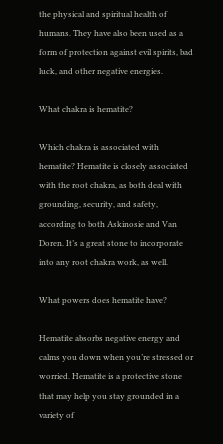the physical and spiritual health of humans. They have also been used as a form of protection against evil spirits, bad luck, and other negative energies.

What chakra is hematite?

Which chakra is associated with hematite? Hematite is closely associated with the root chakra, as both deal with grounding, security, and safety, according to both Askinosie and Van Doren. It’s a great stone to incorporate into any root chakra work, as well.

What powers does hematite have?

Hematite absorbs negative energy and calms you down when you’re stressed or worried. Hematite is a protective stone that may help you stay grounded in a variety of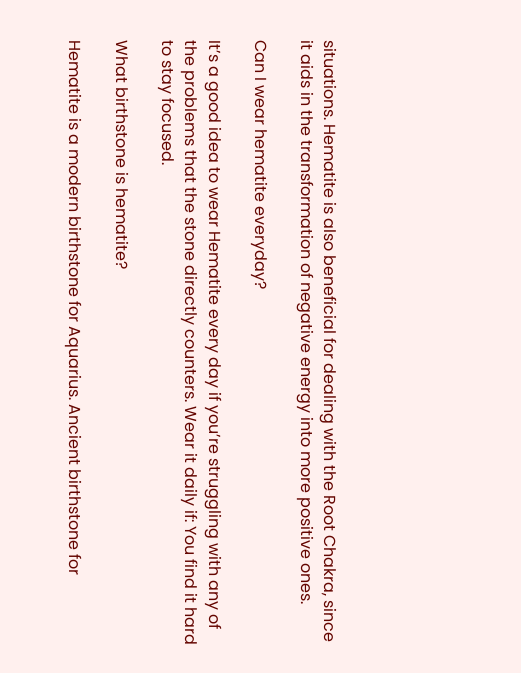situations. Hematite is also beneficial for dealing with the Root Chakra, since it aids in the transformation of negative energy into more positive ones.

Can I wear hematite everyday?

It’s a good idea to wear Hematite every day if you’re struggling with any of the problems that the stone directly counters. Wear it daily if: You find it hard to stay focused.

What birthstone is hematite?

Hematite is a modern birthstone for Aquarius. Ancient birthstone for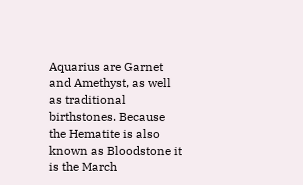Aquarius are Garnet and Amethyst, as well as traditional birthstones. Because the Hematite is also known as Bloodstone it is the March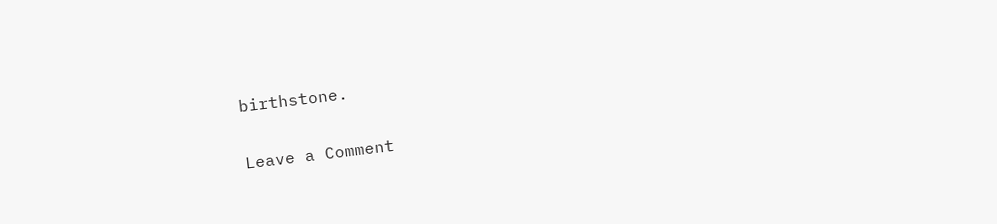birthstone.

Leave a Comment